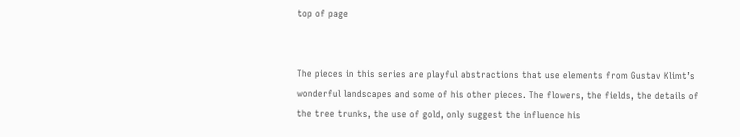top of page


The pieces in this series are playful abstractions that use elements from Gustav Klimt’s wonderful landscapes and some of his other pieces. The flowers, the fields, the details of the tree trunks, the use of gold, only suggest the influence his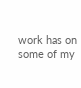work has on some of my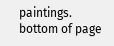paintings.
bottom of page